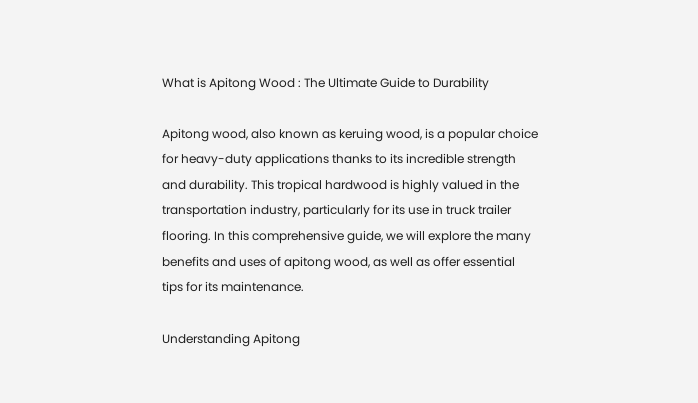What is Apitong Wood : The Ultimate Guide to Durability

Apitong wood, also known as keruing wood, is a popular choice for heavy-duty applications thanks to its incredible strength and durability. This tropical hardwood is highly valued in the transportation industry, particularly for its use in truck trailer flooring. In this comprehensive guide, we will explore the many benefits and uses of apitong wood, as well as offer essential tips for its maintenance.

Understanding Apitong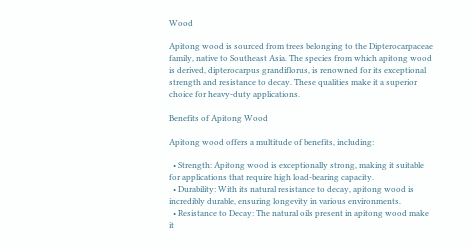Wood

Apitong wood is sourced from trees belonging to the Dipterocarpaceae family, native to Southeast Asia. The species from which apitong wood is derived, dipterocarpus grandiflorus, is renowned for its exceptional strength and resistance to decay. These qualities make it a superior choice for heavy-duty applications.

Benefits of Apitong Wood

Apitong wood offers a multitude of benefits, including:

  • Strength: Apitong wood is exceptionally strong, making it suitable for applications that require high load-bearing capacity.
  • Durability: With its natural resistance to decay, apitong wood is incredibly durable, ensuring longevity in various environments.
  • Resistance to Decay: The natural oils present in apitong wood make it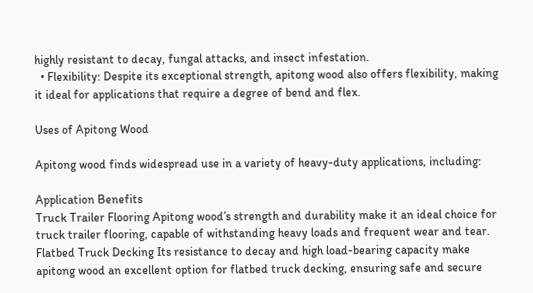highly resistant to decay, fungal attacks, and insect infestation.
  • Flexibility: Despite its exceptional strength, apitong wood also offers flexibility, making it ideal for applications that require a degree of bend and flex.

Uses of Apitong Wood

Apitong wood finds widespread use in a variety of heavy-duty applications, including:

Application Benefits
Truck Trailer Flooring Apitong wood’s strength and durability make it an ideal choice for truck trailer flooring, capable of withstanding heavy loads and frequent wear and tear.
Flatbed Truck Decking Its resistance to decay and high load-bearing capacity make apitong wood an excellent option for flatbed truck decking, ensuring safe and secure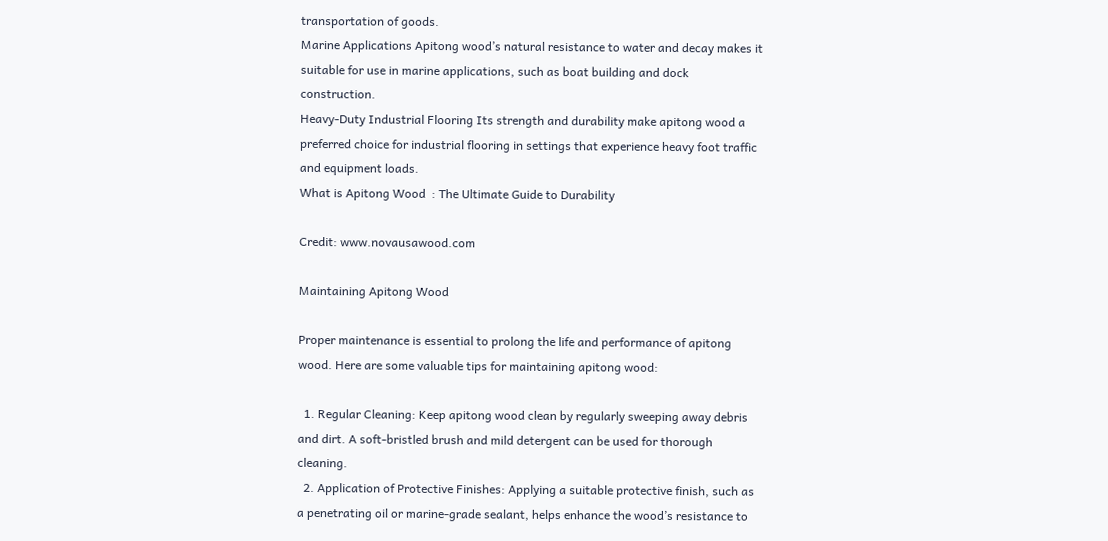transportation of goods.
Marine Applications Apitong wood’s natural resistance to water and decay makes it suitable for use in marine applications, such as boat building and dock construction.
Heavy-Duty Industrial Flooring Its strength and durability make apitong wood a preferred choice for industrial flooring in settings that experience heavy foot traffic and equipment loads.
What is Apitong Wood  : The Ultimate Guide to Durability

Credit: www.novausawood.com

Maintaining Apitong Wood

Proper maintenance is essential to prolong the life and performance of apitong wood. Here are some valuable tips for maintaining apitong wood:

  1. Regular Cleaning: Keep apitong wood clean by regularly sweeping away debris and dirt. A soft-bristled brush and mild detergent can be used for thorough cleaning.
  2. Application of Protective Finishes: Applying a suitable protective finish, such as a penetrating oil or marine-grade sealant, helps enhance the wood’s resistance to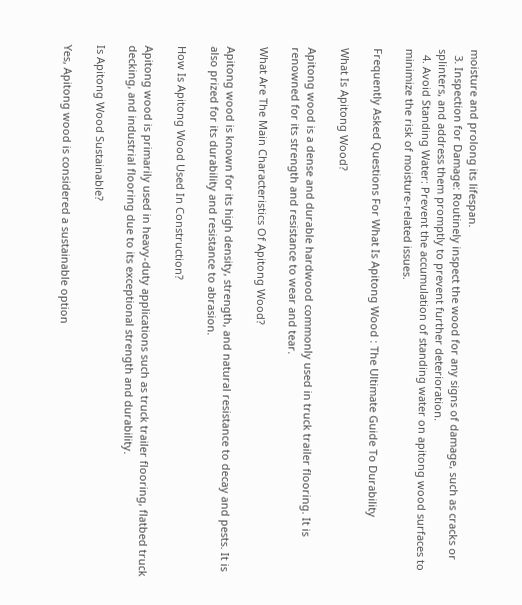moisture and prolong its lifespan.
  3. Inspection for Damage: Routinely inspect the wood for any signs of damage, such as cracks or splinters, and address them promptly to prevent further deterioration.
  4. Avoid Standing Water: Prevent the accumulation of standing water on apitong wood surfaces to minimize the risk of moisture-related issues.

Frequently Asked Questions For What Is Apitong Wood : The Ultimate Guide To Durability

What Is Apitong Wood?

Apitong wood is a dense and durable hardwood commonly used in truck trailer flooring. It is renowned for its strength and resistance to wear and tear.

What Are The Main Characteristics Of Apitong Wood?

Apitong wood is known for its high density, strength, and natural resistance to decay and pests. It is also prized for its durability and resistance to abrasion.

How Is Apitong Wood Used In Construction?

Apitong wood is primarily used in heavy-duty applications such as truck trailer flooring, flatbed truck decking, and industrial flooring due to its exceptional strength and durability.

Is Apitong Wood Sustainable?

Yes, Apitong wood is considered a sustainable option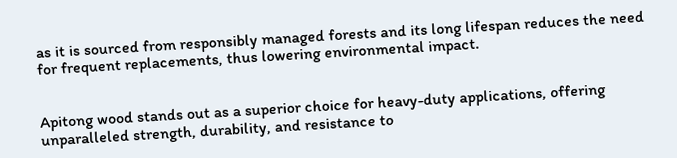as it is sourced from responsibly managed forests and its long lifespan reduces the need for frequent replacements, thus lowering environmental impact.


Apitong wood stands out as a superior choice for heavy-duty applications, offering unparalleled strength, durability, and resistance to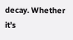decay. Whether it’s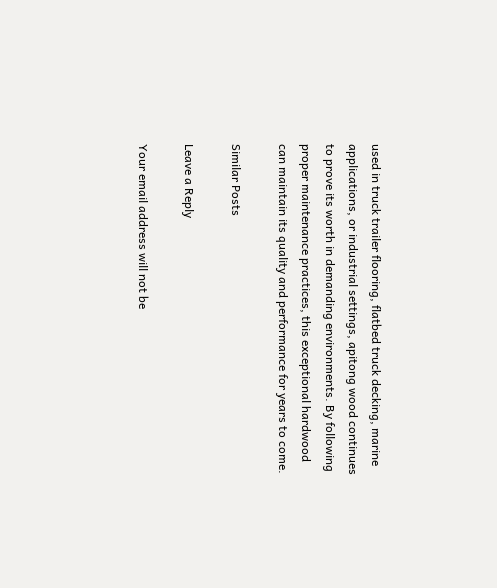used in truck trailer flooring, flatbed truck decking, marine applications, or industrial settings, apitong wood continues to prove its worth in demanding environments. By following proper maintenance practices, this exceptional hardwood can maintain its quality and performance for years to come.

Similar Posts

Leave a Reply

Your email address will not be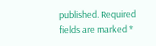published. Required fields are marked *